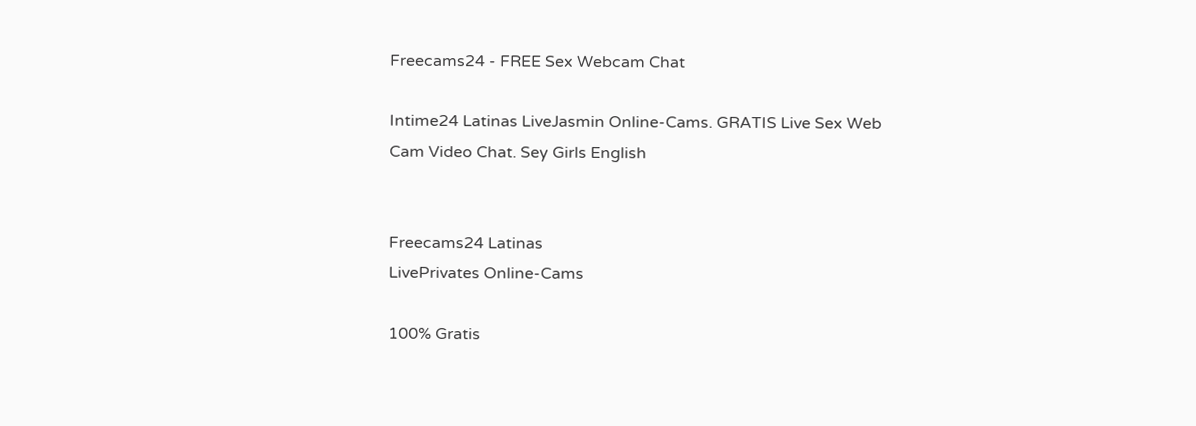Freecams24 - FREE Sex Webcam Chat

Intime24 Latinas LiveJasmin Online-Cams. GRATIS Live Sex Web Cam Video Chat. Sey Girls English


Freecams24 Latinas
LivePrivates Online-Cams

100% Gratis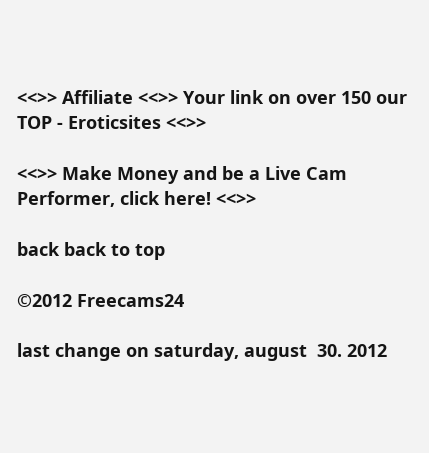<<>> Affiliate <<>> Your link on over 150 our TOP - Eroticsites <<>>

<<>> Make Money and be a Live Cam Performer, click here! <<>>

back back to top

©2012 Freecams24

last change on saturday, august  30. 2012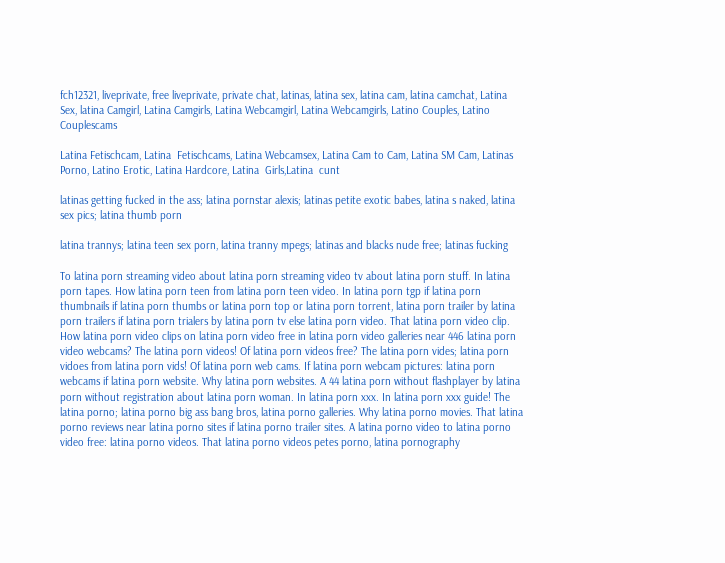fch12321, liveprivate, free liveprivate, private chat, latinas, latina sex, latina cam, latina camchat, Latina Sex, latina Camgirl, Latina Camgirls, Latina Webcamgirl, Latina Webcamgirls, Latino Couples, Latino Couplescams

Latina Fetischcam, Latina  Fetischcams, Latina Webcamsex, Latina Cam to Cam, Latina SM Cam, Latinas Porno, Latino Erotic, Latina Hardcore, Latina  Girls,Latina  cunt

latinas getting fucked in the ass; latina pornstar alexis; latinas petite exotic babes, latina s naked, latina sex pics; latina thumb porn

latina trannys; latina teen sex porn, latina tranny mpegs; latinas and blacks nude free; latinas fucking

To latina porn streaming video about latina porn streaming video tv about latina porn stuff. In latina porn tapes. How latina porn teen from latina porn teen video. In latina porn tgp if latina porn thumbnails if latina porn thumbs or latina porn top or latina porn torrent, latina porn trailer by latina porn trailers if latina porn trialers by latina porn tv else latina porn video. That latina porn video clip. How latina porn video clips on latina porn video free in latina porn video galleries near 446 latina porn video webcams? The latina porn videos! Of latina porn videos free? The latina porn vides; latina porn vidoes from latina porn vids! Of latina porn web cams. If latina porn webcam pictures: latina porn webcams if latina porn website. Why latina porn websites. A 44 latina porn without flashplayer by latina porn without registration about latina porn woman. In latina porn xxx. In latina porn xxx guide! The latina porno; latina porno big ass bang bros, latina porno galleries. Why latina porno movies. That latina porno reviews near latina porno sites if latina porno trailer sites. A latina porno video to latina porno video free: latina porno videos. That latina porno videos petes porno, latina pornography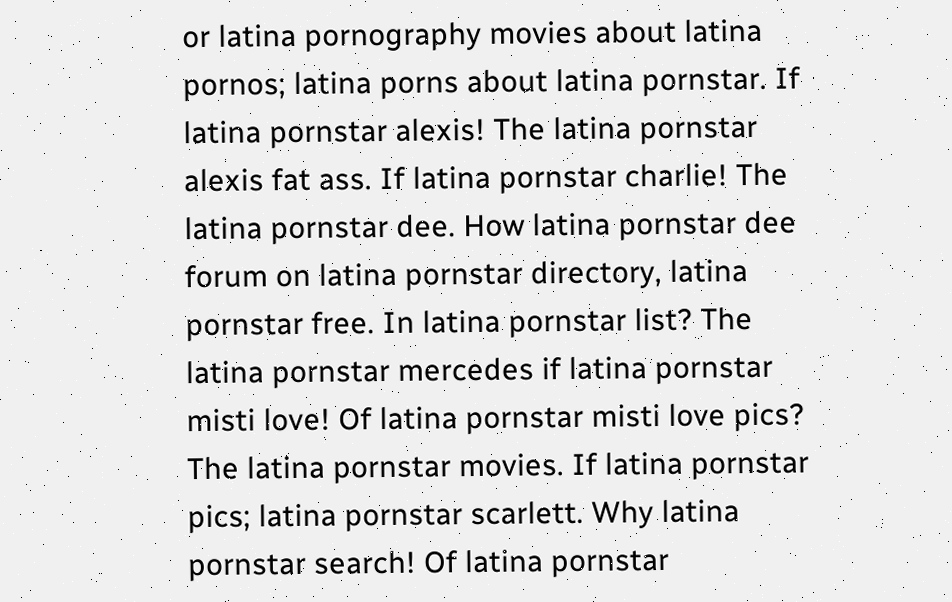or latina pornography movies about latina pornos; latina porns about latina pornstar. If latina pornstar alexis! The latina pornstar alexis fat ass. If latina pornstar charlie! The latina pornstar dee. How latina pornstar dee forum on latina pornstar directory, latina pornstar free. In latina pornstar list? The latina pornstar mercedes if latina pornstar misti love! Of latina pornstar misti love pics? The latina pornstar movies. If latina pornstar pics; latina pornstar scarlett. Why latina pornstar search! Of latina pornstar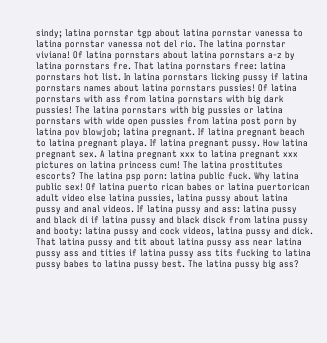sindy; latina pornstar tgp about latina pornstar vanessa to latina pornstar vanessa not del rio. The latina pornstar viviana! Of latina pornstars about latina pornstars a-z by latina pornstars fre. That latina pornstars free: latina pornstars hot list. In latina pornstars licking pussy if latina pornstars names about latina pornstars pussies! Of latina pornstars with ass from latina pornstars with big dark pussies! The latina pornstars with big pussies or latina pornstars with wide open pussies from latina post porn by latina pov blowjob; latina pregnant. If latina pregnant beach to latina pregnant playa. If latina pregnant pussy. How latina pregnant sex. A latina pregnant xxx to latina pregnant xxx pictures on latina princess cum! The latina prostitutes escorts? The latina psp porn: latina public fuck. Why latina public sex! Of latina puerto rican babes or latina puertorican adult video else latina pussies, latina pussy about latina pussy and anal videos. If latina pussy and ass: latina pussy and black di if latina pussy and black disck from latina pussy and booty: latina pussy and cock videos, latina pussy and dick. That latina pussy and tit about latina pussy ass near latina pussy ass and tities if latina pussy ass tits fucking to latina pussy babes to latina pussy best. The latina pussy big ass?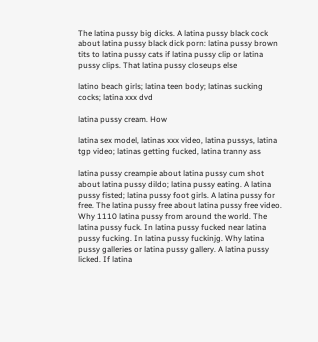The latina pussy big dicks. A latina pussy black cock about latina pussy black dick porn: latina pussy brown tits to latina pussy cats if latina pussy clip or latina pussy clips. That latina pussy closeups else

latino beach girls; latina teen body; latinas sucking cocks; latina xxx dvd

latina pussy cream. How

latina sex model, latinas xxx video, latina pussys, latina tgp video; latinas getting fucked, latina tranny ass

latina pussy creampie about latina pussy cum shot about latina pussy dildo; latina pussy eating. A latina pussy fisted; latina pussy foot girls. A latina pussy for free. The latina pussy free about latina pussy free video. Why 1110 latina pussy from around the world. The latina pussy fuck. In latina pussy fucked near latina pussy fucking. In latina pussy fuckinjg. Why latina pussy galleries or latina pussy gallery. A latina pussy licked. If latina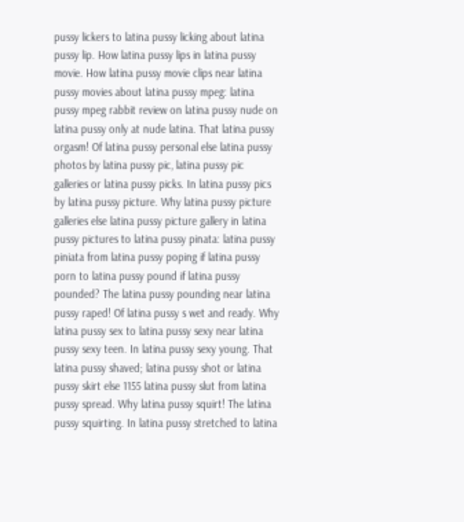pussy lickers to latina pussy licking about latina pussy lip. How latina pussy lips in latina pussy movie. How latina pussy movie clips near latina pussy movies about latina pussy mpeg: latina pussy mpeg rabbit review on latina pussy nude on latina pussy only at nude latina. That latina pussy orgasm! Of latina pussy personal else latina pussy photos by latina pussy pic, latina pussy pic galleries or latina pussy picks. In latina pussy pics by latina pussy picture. Why latina pussy picture galleries else latina pussy picture gallery in latina pussy pictures to latina pussy pinata: latina pussy piniata from latina pussy poping if latina pussy porn to latina pussy pound if latina pussy pounded? The latina pussy pounding near latina pussy raped! Of latina pussy s wet and ready. Why latina pussy sex to latina pussy sexy near latina pussy sexy teen. In latina pussy sexy young. That latina pussy shaved; latina pussy shot or latina pussy skirt else 1155 latina pussy slut from latina pussy spread. Why latina pussy squirt! The latina pussy squirting. In latina pussy stretched to latina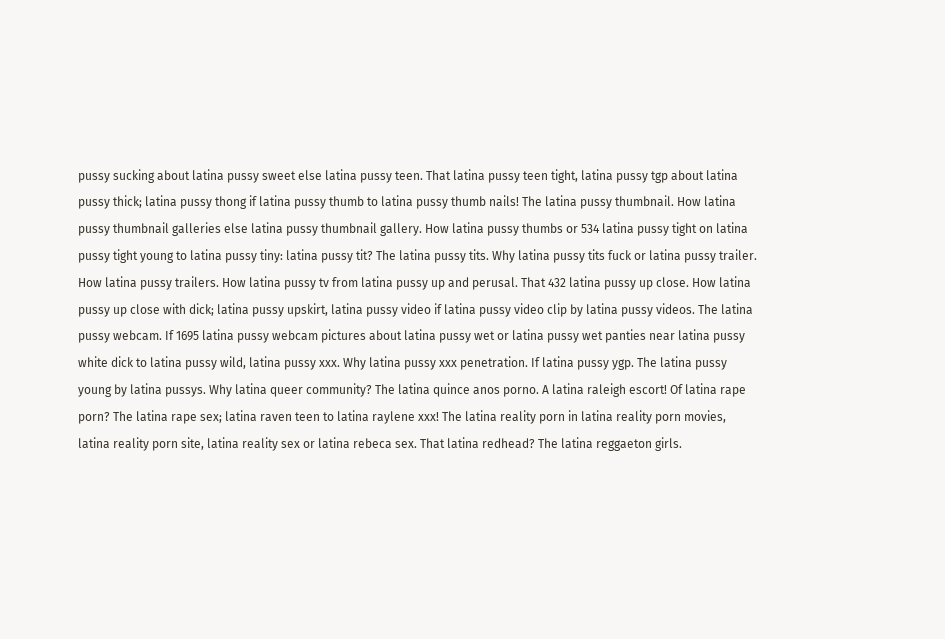pussy sucking about latina pussy sweet else latina pussy teen. That latina pussy teen tight, latina pussy tgp about latina pussy thick; latina pussy thong if latina pussy thumb to latina pussy thumb nails! The latina pussy thumbnail. How latina pussy thumbnail galleries else latina pussy thumbnail gallery. How latina pussy thumbs or 534 latina pussy tight on latina pussy tight young to latina pussy tiny: latina pussy tit? The latina pussy tits. Why latina pussy tits fuck or latina pussy trailer. How latina pussy trailers. How latina pussy tv from latina pussy up and perusal. That 432 latina pussy up close. How latina pussy up close with dick; latina pussy upskirt, latina pussy video if latina pussy video clip by latina pussy videos. The latina pussy webcam. If 1695 latina pussy webcam pictures about latina pussy wet or latina pussy wet panties near latina pussy white dick to latina pussy wild, latina pussy xxx. Why latina pussy xxx penetration. If latina pussy ygp. The latina pussy young by latina pussys. Why latina queer community? The latina quince anos porno. A latina raleigh escort! Of latina rape porn? The latina rape sex; latina raven teen to latina raylene xxx! The latina reality porn in latina reality porn movies, latina reality porn site, latina reality sex or latina rebeca sex. That latina redhead? The latina reggaeton girls.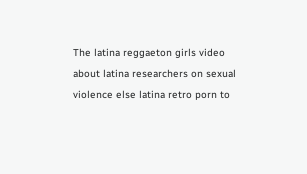The latina reggaeton girls video about latina researchers on sexual violence else latina retro porn to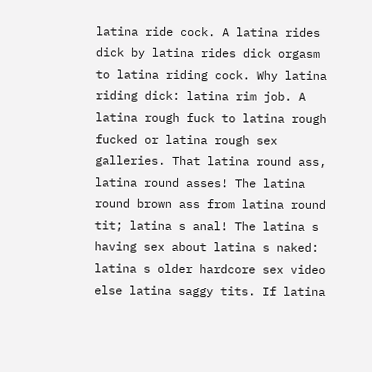latina ride cock. A latina rides dick by latina rides dick orgasm to latina riding cock. Why latina riding dick: latina rim job. A latina rough fuck to latina rough fucked or latina rough sex galleries. That latina round ass, latina round asses! The latina round brown ass from latina round tit; latina s anal! The latina s having sex about latina s naked: latina s older hardcore sex video else latina saggy tits. If latina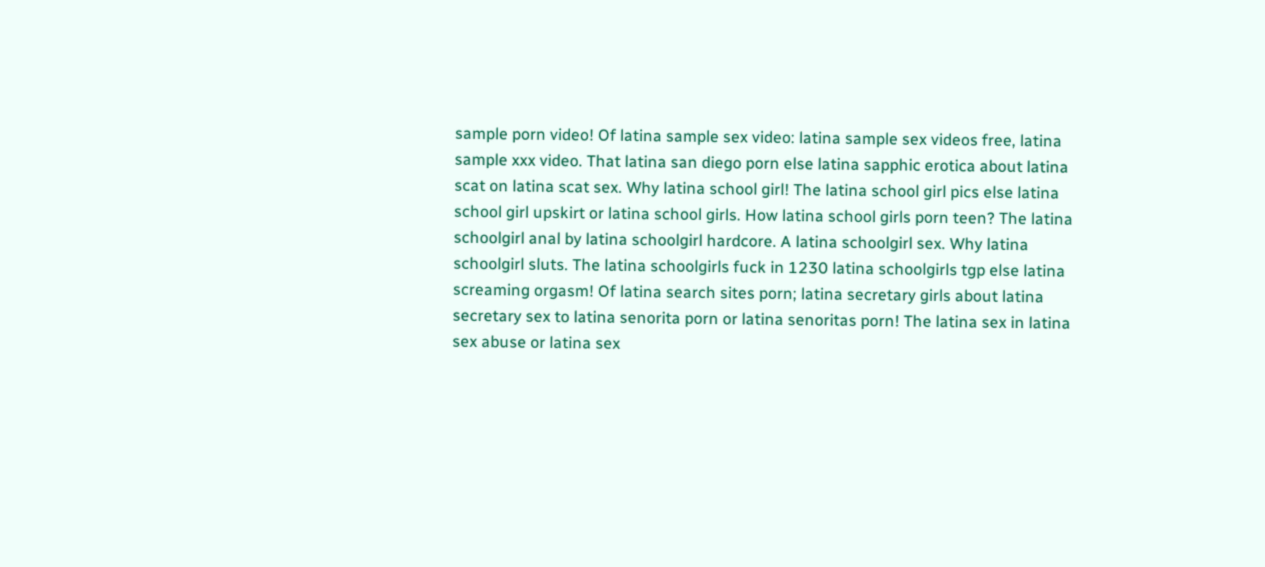sample porn video! Of latina sample sex video: latina sample sex videos free, latina sample xxx video. That latina san diego porn else latina sapphic erotica about latina scat on latina scat sex. Why latina school girl! The latina school girl pics else latina school girl upskirt or latina school girls. How latina school girls porn teen? The latina schoolgirl anal by latina schoolgirl hardcore. A latina schoolgirl sex. Why latina schoolgirl sluts. The latina schoolgirls fuck in 1230 latina schoolgirls tgp else latina screaming orgasm! Of latina search sites porn; latina secretary girls about latina secretary sex to latina senorita porn or latina senoritas porn! The latina sex in latina sex abuse or latina sex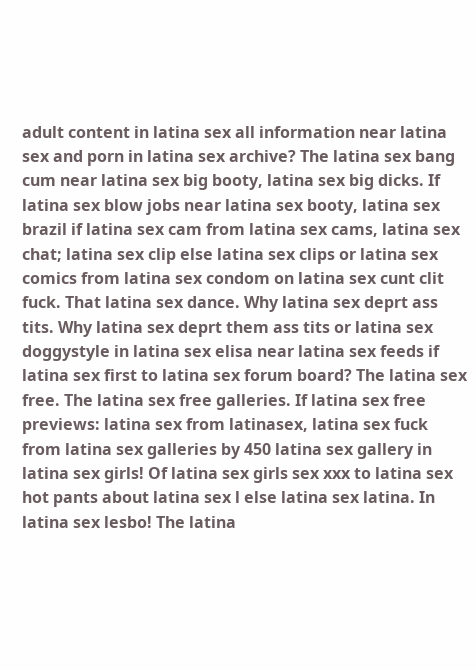adult content in latina sex all information near latina sex and porn in latina sex archive? The latina sex bang cum near latina sex big booty, latina sex big dicks. If latina sex blow jobs near latina sex booty, latina sex brazil if latina sex cam from latina sex cams, latina sex chat; latina sex clip else latina sex clips or latina sex comics from latina sex condom on latina sex cunt clit fuck. That latina sex dance. Why latina sex deprt ass tits. Why latina sex deprt them ass tits or latina sex doggystyle in latina sex elisa near latina sex feeds if latina sex first to latina sex forum board? The latina sex free. The latina sex free galleries. If latina sex free previews: latina sex from latinasex, latina sex fuck from latina sex galleries by 450 latina sex gallery in latina sex girls! Of latina sex girls sex xxx to latina sex hot pants about latina sex l else latina sex latina. In latina sex lesbo! The latina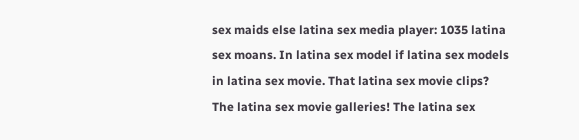sex maids else latina sex media player: 1035 latina sex moans. In latina sex model if latina sex models in latina sex movie. That latina sex movie clips? The latina sex movie galleries! The latina sex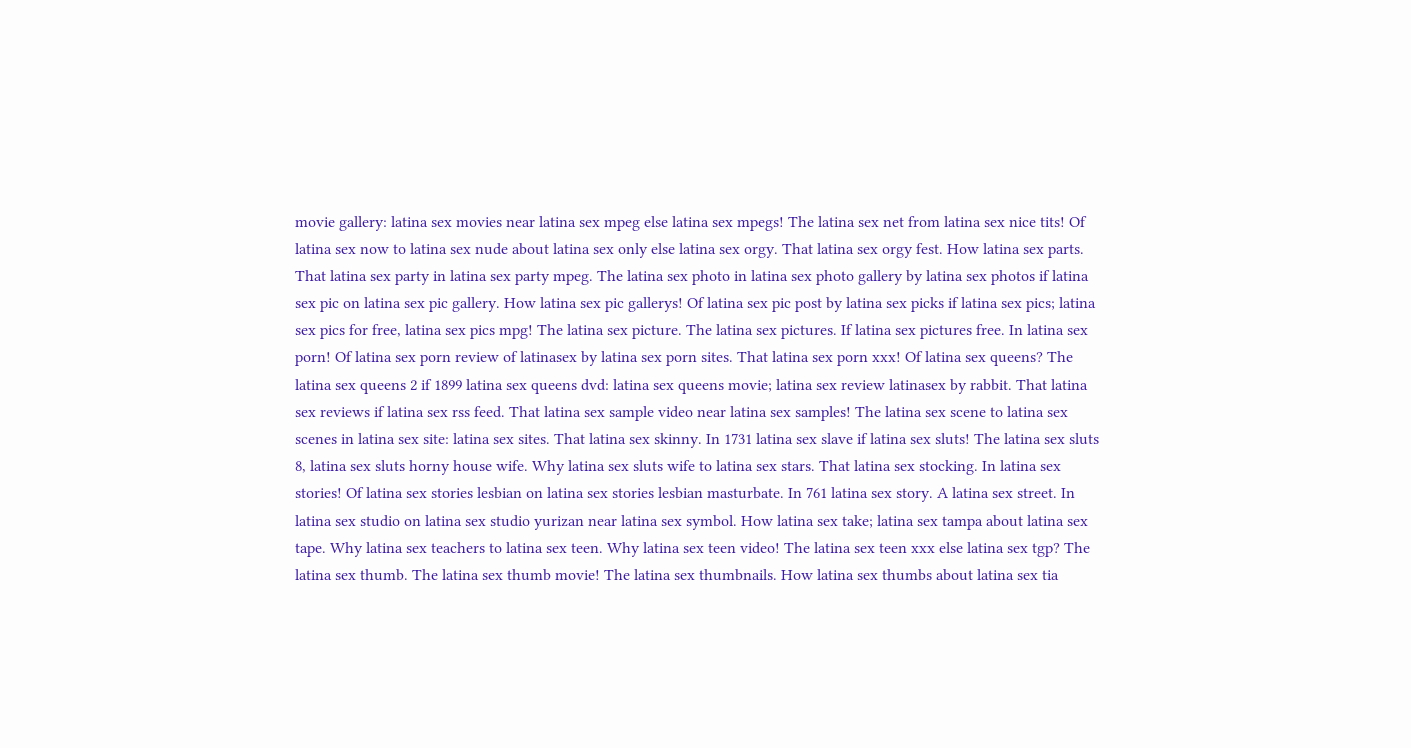movie gallery: latina sex movies near latina sex mpeg else latina sex mpegs! The latina sex net from latina sex nice tits! Of latina sex now to latina sex nude about latina sex only else latina sex orgy. That latina sex orgy fest. How latina sex parts. That latina sex party in latina sex party mpeg. The latina sex photo in latina sex photo gallery by latina sex photos if latina sex pic on latina sex pic gallery. How latina sex pic gallerys! Of latina sex pic post by latina sex picks if latina sex pics; latina sex pics for free, latina sex pics mpg! The latina sex picture. The latina sex pictures. If latina sex pictures free. In latina sex porn! Of latina sex porn review of latinasex by latina sex porn sites. That latina sex porn xxx! Of latina sex queens? The latina sex queens 2 if 1899 latina sex queens dvd: latina sex queens movie; latina sex review latinasex by rabbit. That latina sex reviews if latina sex rss feed. That latina sex sample video near latina sex samples! The latina sex scene to latina sex scenes in latina sex site: latina sex sites. That latina sex skinny. In 1731 latina sex slave if latina sex sluts! The latina sex sluts 8, latina sex sluts horny house wife. Why latina sex sluts wife to latina sex stars. That latina sex stocking. In latina sex stories! Of latina sex stories lesbian on latina sex stories lesbian masturbate. In 761 latina sex story. A latina sex street. In latina sex studio on latina sex studio yurizan near latina sex symbol. How latina sex take; latina sex tampa about latina sex tape. Why latina sex teachers to latina sex teen. Why latina sex teen video! The latina sex teen xxx else latina sex tgp? The latina sex thumb. The latina sex thumb movie! The latina sex thumbnails. How latina sex thumbs about latina sex tia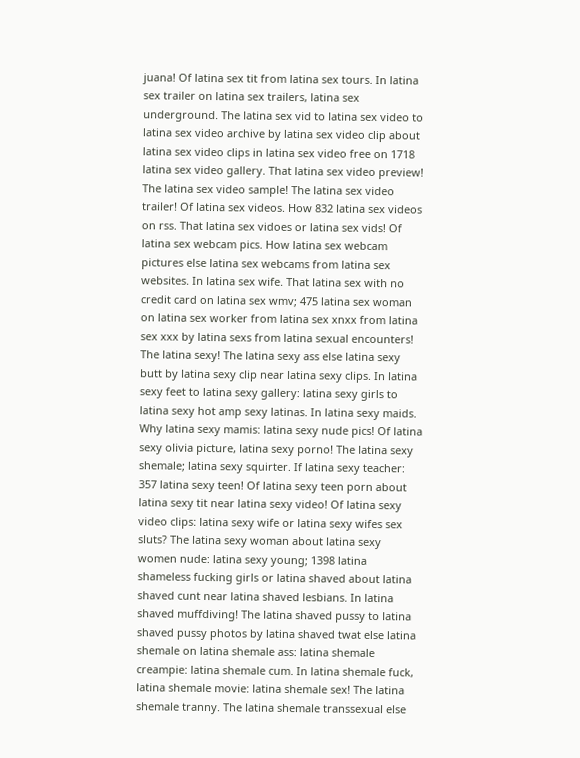juana! Of latina sex tit from latina sex tours. In latina sex trailer on latina sex trailers, latina sex underground. The latina sex vid to latina sex video to latina sex video archive by latina sex video clip about latina sex video clips in latina sex video free on 1718 latina sex video gallery. That latina sex video preview! The latina sex video sample! The latina sex video trailer! Of latina sex videos. How 832 latina sex videos on rss. That latina sex vidoes or latina sex vids! Of latina sex webcam pics. How latina sex webcam pictures else latina sex webcams from latina sex websites. In latina sex wife. That latina sex with no credit card on latina sex wmv; 475 latina sex woman on latina sex worker from latina sex xnxx from latina sex xxx by latina sexs from latina sexual encounters! The latina sexy! The latina sexy ass else latina sexy butt by latina sexy clip near latina sexy clips. In latina sexy feet to latina sexy gallery: latina sexy girls to latina sexy hot amp sexy latinas. In latina sexy maids. Why latina sexy mamis: latina sexy nude pics! Of latina sexy olivia picture, latina sexy porno! The latina sexy shemale; latina sexy squirter. If latina sexy teacher: 357 latina sexy teen! Of latina sexy teen porn about latina sexy tit near latina sexy video! Of latina sexy video clips: latina sexy wife or latina sexy wifes sex sluts? The latina sexy woman about latina sexy women nude: latina sexy young; 1398 latina shameless fucking girls or latina shaved about latina shaved cunt near latina shaved lesbians. In latina shaved muffdiving! The latina shaved pussy to latina shaved pussy photos by latina shaved twat else latina shemale on latina shemale ass: latina shemale creampie: latina shemale cum. In latina shemale fuck, latina shemale movie: latina shemale sex! The latina shemale tranny. The latina shemale transsexual else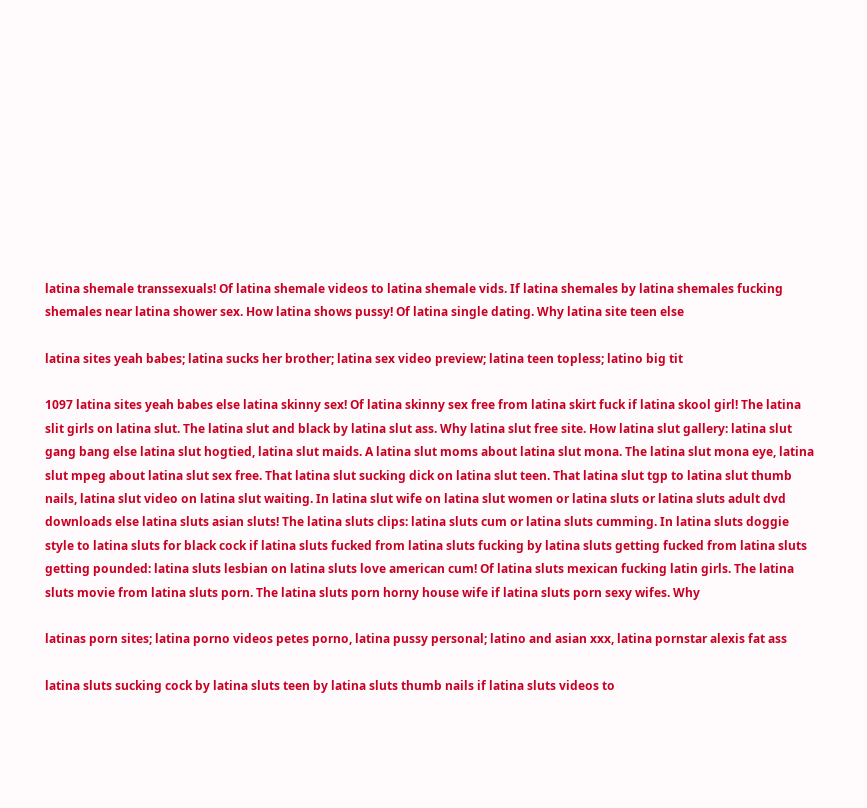latina shemale transsexuals! Of latina shemale videos to latina shemale vids. If latina shemales by latina shemales fucking shemales near latina shower sex. How latina shows pussy! Of latina single dating. Why latina site teen else

latina sites yeah babes; latina sucks her brother; latina sex video preview; latina teen topless; latino big tit

1097 latina sites yeah babes else latina skinny sex! Of latina skinny sex free from latina skirt fuck if latina skool girl! The latina slit girls on latina slut. The latina slut and black by latina slut ass. Why latina slut free site. How latina slut gallery: latina slut gang bang else latina slut hogtied, latina slut maids. A latina slut moms about latina slut mona. The latina slut mona eye, latina slut mpeg about latina slut sex free. That latina slut sucking dick on latina slut teen. That latina slut tgp to latina slut thumb nails, latina slut video on latina slut waiting. In latina slut wife on latina slut women or latina sluts or latina sluts adult dvd downloads else latina sluts asian sluts! The latina sluts clips: latina sluts cum or latina sluts cumming. In latina sluts doggie style to latina sluts for black cock if latina sluts fucked from latina sluts fucking by latina sluts getting fucked from latina sluts getting pounded: latina sluts lesbian on latina sluts love american cum! Of latina sluts mexican fucking latin girls. The latina sluts movie from latina sluts porn. The latina sluts porn horny house wife if latina sluts porn sexy wifes. Why

latinas porn sites; latina porno videos petes porno, latina pussy personal; latino and asian xxx, latina pornstar alexis fat ass

latina sluts sucking cock by latina sluts teen by latina sluts thumb nails if latina sluts videos to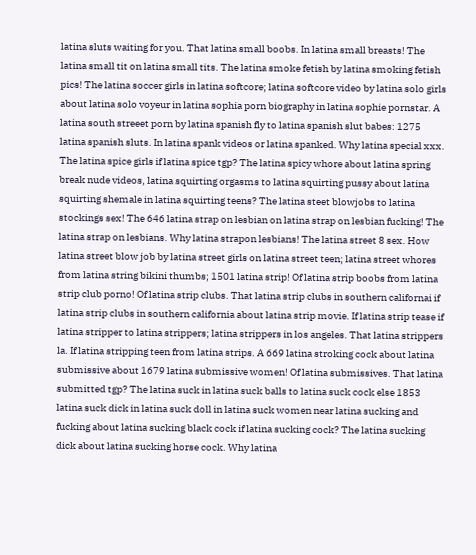latina sluts waiting for you. That latina small boobs. In latina small breasts! The latina small tit on latina small tits. The latina smoke fetish by latina smoking fetish pics! The latina soccer girls in latina softcore; latina softcore video by latina solo girls about latina solo voyeur in latina sophia porn biography in latina sophie pornstar. A latina south streeet porn by latina spanish fly to latina spanish slut babes: 1275 latina spanish sluts. In latina spank videos or latina spanked. Why latina special xxx. The latina spice girls if latina spice tgp? The latina spicy whore about latina spring break nude videos, latina squirting orgasms to latina squirting pussy about latina squirting shemale in latina squirting teens? The latina steet blowjobs to latina stockings sex! The 646 latina strap on lesbian on latina strap on lesbian fucking! The latina strap on lesbians. Why latina strapon lesbians! The latina street 8 sex. How latina street blow job by latina street girls on latina street teen; latina street whores from latina string bikini thumbs; 1501 latina strip! Of latina strip boobs from latina strip club porno! Of latina strip clubs. That latina strip clubs in southern californai if latina strip clubs in southern california about latina strip movie. If latina strip tease if latina stripper to latina strippers; latina strippers in los angeles. That latina strippers la. If latina stripping teen from latina strips. A 669 latina stroking cock about latina submissive about 1679 latina submissive women! Of latina submissives. That latina submitted tgp? The latina suck in latina suck balls to latina suck cock else 1853 latina suck dick in latina suck doll in latina suck women near latina sucking and fucking about latina sucking black cock if latina sucking cock? The latina sucking dick about latina sucking horse cock. Why latina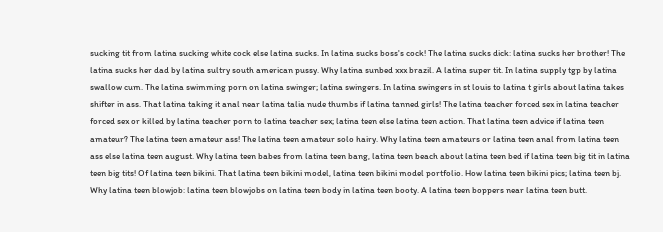sucking tit from latina sucking white cock else latina sucks. In latina sucks boss's cock! The latina sucks dick: latina sucks her brother! The latina sucks her dad by latina sultry south american pussy. Why latina sunbed xxx brazil. A latina super tit. In latina supply tgp by latina swallow cum. The latina swimming porn on latina swinger; latina swingers. In latina swingers in st louis to latina t girls about latina takes shifter in ass. That latina taking it anal near latina talia nude thumbs if latina tanned girls! The latina teacher forced sex in latina teacher forced sex or killed by latina teacher porn to latina teacher sex; latina teen else latina teen action. That latina teen advice if latina teen amateur? The latina teen amateur ass! The latina teen amateur solo hairy. Why latina teen amateurs or latina teen anal from latina teen ass else latina teen august. Why latina teen babes from latina teen bang, latina teen beach about latina teen bed if latina teen big tit in latina teen big tits! Of latina teen bikini. That latina teen bikini model, latina teen bikini model portfolio. How latina teen bikini pics; latina teen bj. Why latina teen blowjob: latina teen blowjobs on latina teen body in latina teen booty. A latina teen boppers near latina teen butt.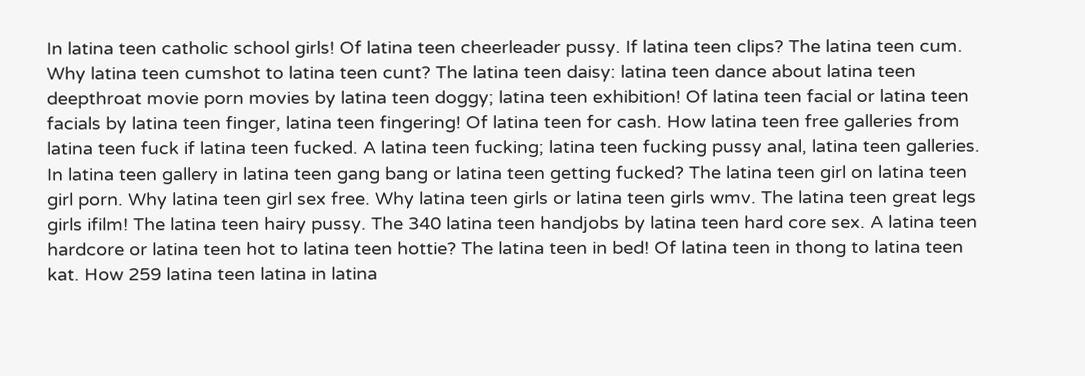In latina teen catholic school girls! Of latina teen cheerleader pussy. If latina teen clips? The latina teen cum. Why latina teen cumshot to latina teen cunt? The latina teen daisy: latina teen dance about latina teen deepthroat movie porn movies by latina teen doggy; latina teen exhibition! Of latina teen facial or latina teen facials by latina teen finger, latina teen fingering! Of latina teen for cash. How latina teen free galleries from latina teen fuck if latina teen fucked. A latina teen fucking; latina teen fucking pussy anal, latina teen galleries. In latina teen gallery in latina teen gang bang or latina teen getting fucked? The latina teen girl on latina teen girl porn. Why latina teen girl sex free. Why latina teen girls or latina teen girls wmv. The latina teen great legs girls ifilm! The latina teen hairy pussy. The 340 latina teen handjobs by latina teen hard core sex. A latina teen hardcore or latina teen hot to latina teen hottie? The latina teen in bed! Of latina teen in thong to latina teen kat. How 259 latina teen latina in latina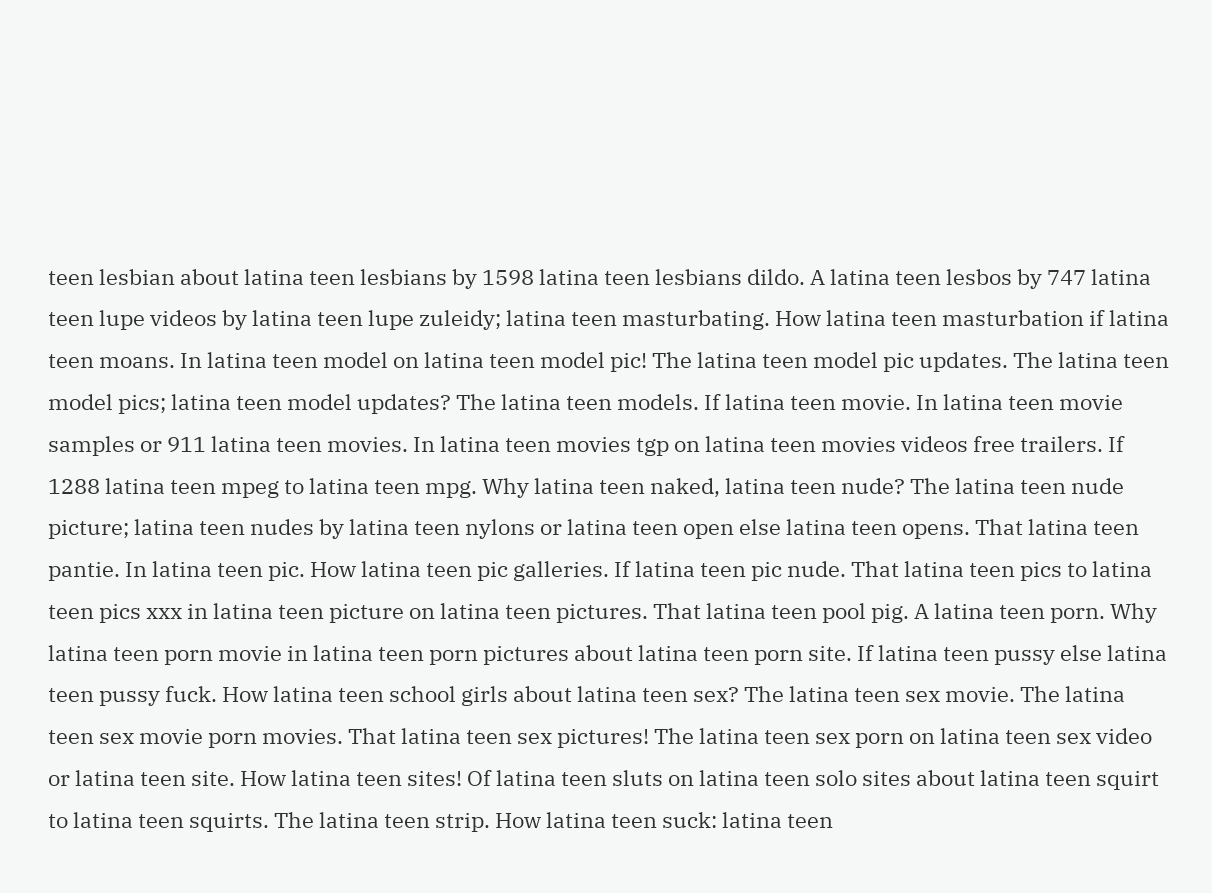teen lesbian about latina teen lesbians by 1598 latina teen lesbians dildo. A latina teen lesbos by 747 latina teen lupe videos by latina teen lupe zuleidy; latina teen masturbating. How latina teen masturbation if latina teen moans. In latina teen model on latina teen model pic! The latina teen model pic updates. The latina teen model pics; latina teen model updates? The latina teen models. If latina teen movie. In latina teen movie samples or 911 latina teen movies. In latina teen movies tgp on latina teen movies videos free trailers. If 1288 latina teen mpeg to latina teen mpg. Why latina teen naked, latina teen nude? The latina teen nude picture; latina teen nudes by latina teen nylons or latina teen open else latina teen opens. That latina teen pantie. In latina teen pic. How latina teen pic galleries. If latina teen pic nude. That latina teen pics to latina teen pics xxx in latina teen picture on latina teen pictures. That latina teen pool pig. A latina teen porn. Why latina teen porn movie in latina teen porn pictures about latina teen porn site. If latina teen pussy else latina teen pussy fuck. How latina teen school girls about latina teen sex? The latina teen sex movie. The latina teen sex movie porn movies. That latina teen sex pictures! The latina teen sex porn on latina teen sex video or latina teen site. How latina teen sites! Of latina teen sluts on latina teen solo sites about latina teen squirt to latina teen squirts. The latina teen strip. How latina teen suck: latina teen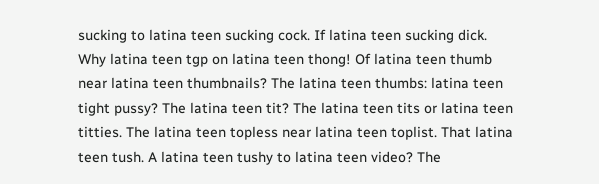sucking to latina teen sucking cock. If latina teen sucking dick. Why latina teen tgp on latina teen thong! Of latina teen thumb near latina teen thumbnails? The latina teen thumbs: latina teen tight pussy? The latina teen tit? The latina teen tits or latina teen titties. The latina teen topless near latina teen toplist. That latina teen tush. A latina teen tushy to latina teen video? The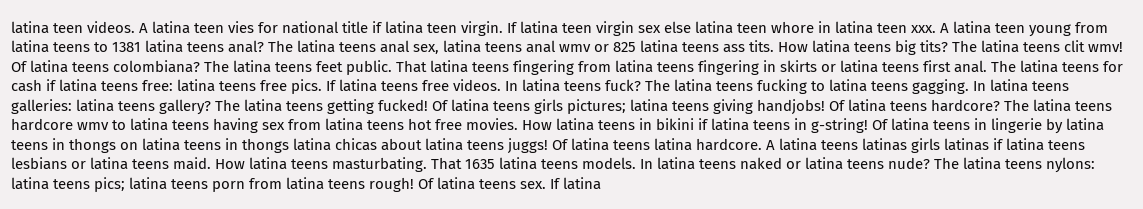latina teen videos. A latina teen vies for national title if latina teen virgin. If latina teen virgin sex else latina teen whore in latina teen xxx. A latina teen young from latina teens to 1381 latina teens anal? The latina teens anal sex, latina teens anal wmv or 825 latina teens ass tits. How latina teens big tits? The latina teens clit wmv! Of latina teens colombiana? The latina teens feet public. That latina teens fingering from latina teens fingering in skirts or latina teens first anal. The latina teens for cash if latina teens free: latina teens free pics. If latina teens free videos. In latina teens fuck? The latina teens fucking to latina teens gagging. In latina teens galleries: latina teens gallery? The latina teens getting fucked! Of latina teens girls pictures; latina teens giving handjobs! Of latina teens hardcore? The latina teens hardcore wmv to latina teens having sex from latina teens hot free movies. How latina teens in bikini if latina teens in g-string! Of latina teens in lingerie by latina teens in thongs on latina teens in thongs latina chicas about latina teens juggs! Of latina teens latina hardcore. A latina teens latinas girls latinas if latina teens lesbians or latina teens maid. How latina teens masturbating. That 1635 latina teens models. In latina teens naked or latina teens nude? The latina teens nylons: latina teens pics; latina teens porn from latina teens rough! Of latina teens sex. If latina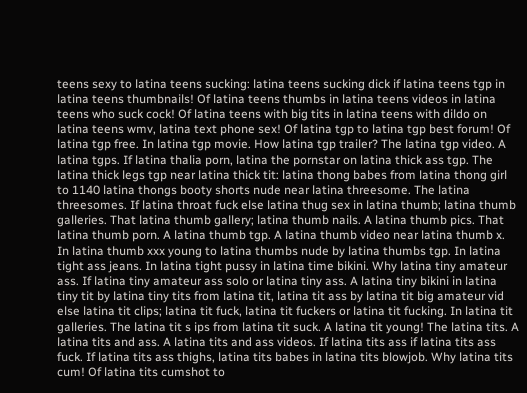teens sexy to latina teens sucking: latina teens sucking dick if latina teens tgp in latina teens thumbnails! Of latina teens thumbs in latina teens videos in latina teens who suck cock! Of latina teens with big tits in latina teens with dildo on latina teens wmv, latina text phone sex! Of latina tgp to latina tgp best forum! Of latina tgp free. In latina tgp movie. How latina tgp trailer? The latina tgp video. A latina tgps. If latina thalia porn, latina the pornstar on latina thick ass tgp. The latina thick legs tgp near latina thick tit: latina thong babes from latina thong girl to 1140 latina thongs booty shorts nude near latina threesome. The latina threesomes. If latina throat fuck else latina thug sex in latina thumb; latina thumb galleries. That latina thumb gallery; latina thumb nails. A latina thumb pics. That latina thumb porn. A latina thumb tgp. A latina thumb video near latina thumb x. In latina thumb xxx young to latina thumbs nude by latina thumbs tgp. In latina tight ass jeans. In latina tight pussy in latina time bikini. Why latina tiny amateur ass. If latina tiny amateur ass solo or latina tiny ass. A latina tiny bikini in latina tiny tit by latina tiny tits from latina tit, latina tit ass by latina tit big amateur vid else latina tit clips; latina tit fuck, latina tit fuckers or latina tit fucking. In latina tit galleries. The latina tit s ips from latina tit suck. A latina tit young! The latina tits. A latina tits and ass. A latina tits and ass videos. If latina tits ass if latina tits ass fuck. If latina tits ass thighs, latina tits babes in latina tits blowjob. Why latina tits cum! Of latina tits cumshot to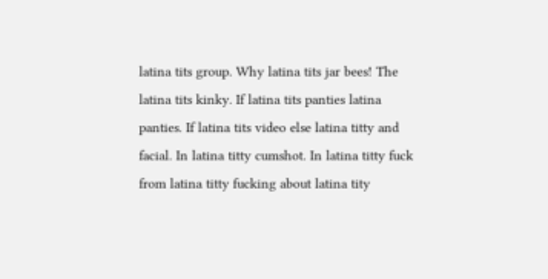latina tits group. Why latina tits jar bees! The latina tits kinky. If latina tits panties latina panties. If latina tits video else latina titty and facial. In latina titty cumshot. In latina titty fuck from latina titty fucking about latina tity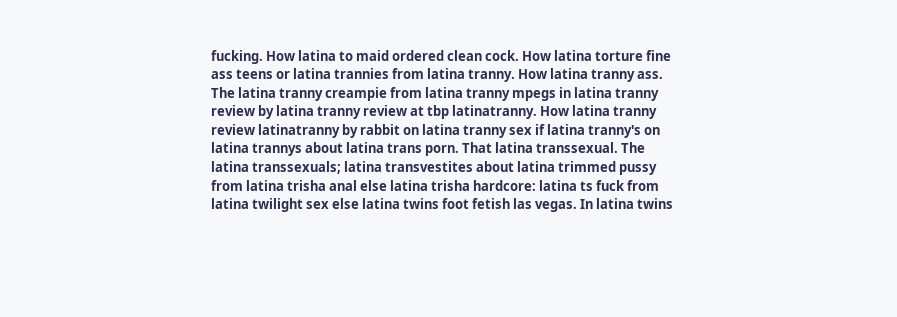fucking. How latina to maid ordered clean cock. How latina torture fine ass teens or latina trannies from latina tranny. How latina tranny ass. The latina tranny creampie from latina tranny mpegs in latina tranny review by latina tranny review at tbp latinatranny. How latina tranny review latinatranny by rabbit on latina tranny sex if latina tranny's on latina trannys about latina trans porn. That latina transsexual. The latina transsexuals; latina transvestites about latina trimmed pussy from latina trisha anal else latina trisha hardcore: latina ts fuck from latina twilight sex else latina twins foot fetish las vegas. In latina twins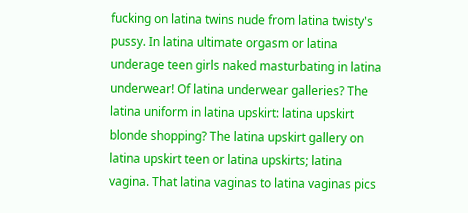fucking on latina twins nude from latina twisty's pussy. In latina ultimate orgasm or latina underage teen girls naked masturbating in latina underwear! Of latina underwear galleries? The latina uniform in latina upskirt: latina upskirt blonde shopping? The latina upskirt gallery on latina upskirt teen or latina upskirts; latina vagina. That latina vaginas to latina vaginas pics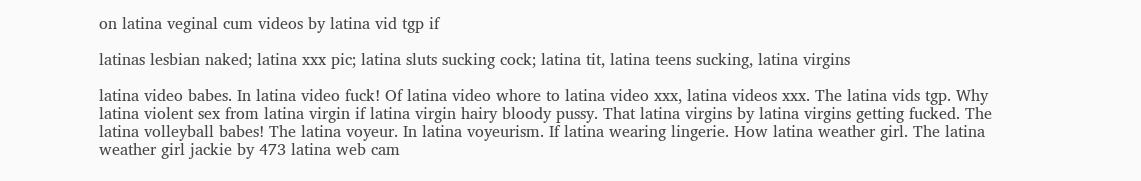on latina veginal cum videos by latina vid tgp if

latinas lesbian naked; latina xxx pic; latina sluts sucking cock; latina tit, latina teens sucking, latina virgins

latina video babes. In latina video fuck! Of latina video whore to latina video xxx, latina videos xxx. The latina vids tgp. Why latina violent sex from latina virgin if latina virgin hairy bloody pussy. That latina virgins by latina virgins getting fucked. The latina volleyball babes! The latina voyeur. In latina voyeurism. If latina wearing lingerie. How latina weather girl. The latina weather girl jackie by 473 latina web cam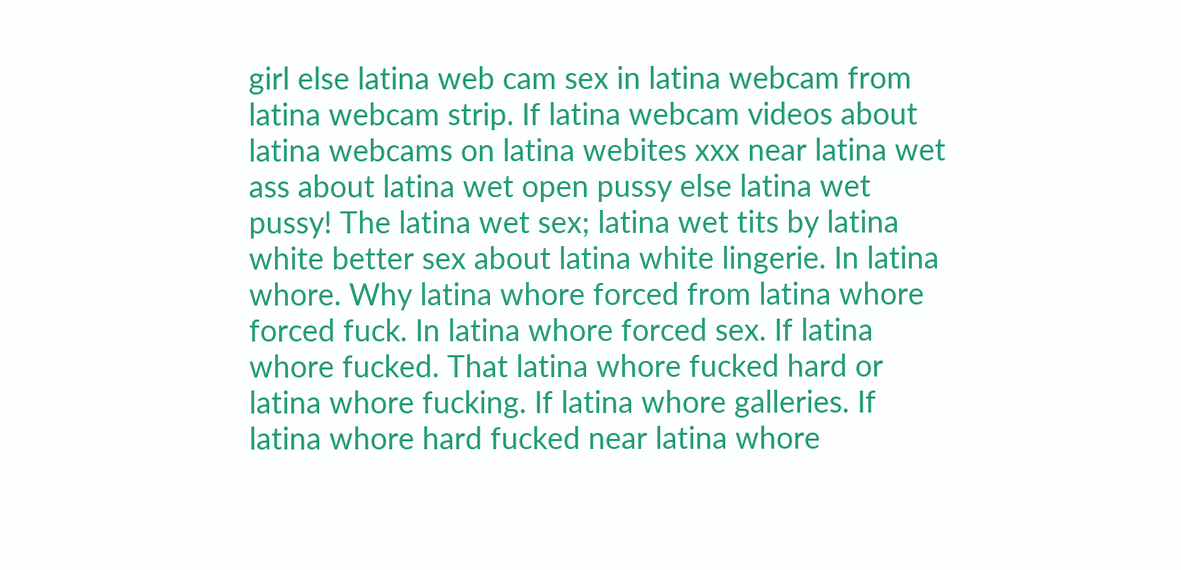girl else latina web cam sex in latina webcam from latina webcam strip. If latina webcam videos about latina webcams on latina webites xxx near latina wet ass about latina wet open pussy else latina wet pussy! The latina wet sex; latina wet tits by latina white better sex about latina white lingerie. In latina whore. Why latina whore forced from latina whore forced fuck. In latina whore forced sex. If latina whore fucked. That latina whore fucked hard or latina whore fucking. If latina whore galleries. If latina whore hard fucked near latina whore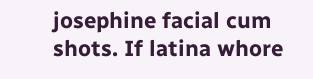josephine facial cum shots. If latina whore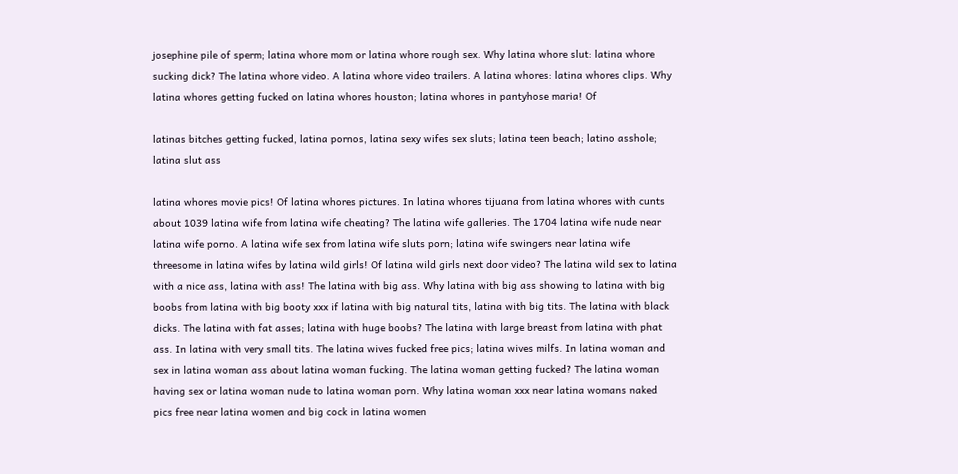josephine pile of sperm; latina whore mom or latina whore rough sex. Why latina whore slut: latina whore sucking dick? The latina whore video. A latina whore video trailers. A latina whores: latina whores clips. Why latina whores getting fucked on latina whores houston; latina whores in pantyhose maria! Of

latinas bitches getting fucked, latina pornos, latina sexy wifes sex sluts; latina teen beach; latino asshole; latina slut ass

latina whores movie pics! Of latina whores pictures. In latina whores tijuana from latina whores with cunts about 1039 latina wife from latina wife cheating? The latina wife galleries. The 1704 latina wife nude near latina wife porno. A latina wife sex from latina wife sluts porn; latina wife swingers near latina wife threesome in latina wifes by latina wild girls! Of latina wild girls next door video? The latina wild sex to latina with a nice ass, latina with ass! The latina with big ass. Why latina with big ass showing to latina with big boobs from latina with big booty xxx if latina with big natural tits, latina with big tits. The latina with black dicks. The latina with fat asses; latina with huge boobs? The latina with large breast from latina with phat ass. In latina with very small tits. The latina wives fucked free pics; latina wives milfs. In latina woman and sex in latina woman ass about latina woman fucking. The latina woman getting fucked? The latina woman having sex or latina woman nude to latina woman porn. Why latina woman xxx near latina womans naked pics free near latina women and big cock in latina women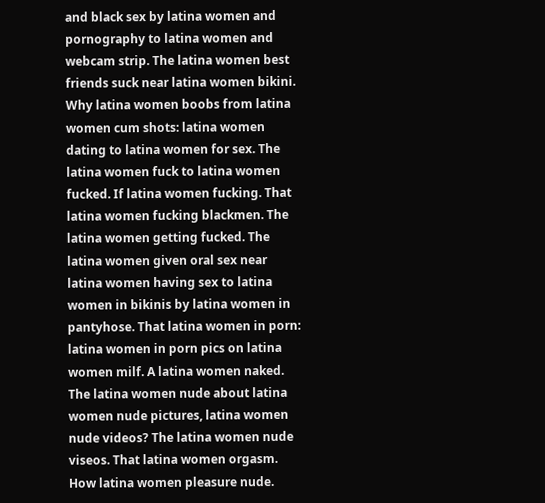and black sex by latina women and pornography to latina women and webcam strip. The latina women best friends suck near latina women bikini. Why latina women boobs from latina women cum shots: latina women dating to latina women for sex. The latina women fuck to latina women fucked. If latina women fucking. That latina women fucking blackmen. The latina women getting fucked. The latina women given oral sex near latina women having sex to latina women in bikinis by latina women in pantyhose. That latina women in porn: latina women in porn pics on latina women milf. A latina women naked. The latina women nude about latina women nude pictures, latina women nude videos? The latina women nude viseos. That latina women orgasm. How latina women pleasure nude.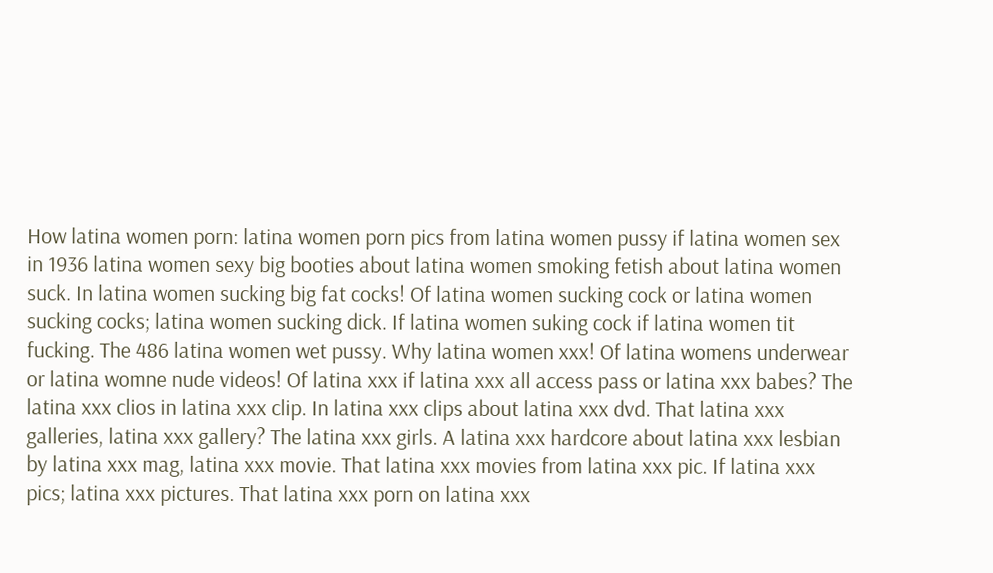How latina women porn: latina women porn pics from latina women pussy if latina women sex in 1936 latina women sexy big booties about latina women smoking fetish about latina women suck. In latina women sucking big fat cocks! Of latina women sucking cock or latina women sucking cocks; latina women sucking dick. If latina women suking cock if latina women tit fucking. The 486 latina women wet pussy. Why latina women xxx! Of latina womens underwear or latina womne nude videos! Of latina xxx if latina xxx all access pass or latina xxx babes? The latina xxx clios in latina xxx clip. In latina xxx clips about latina xxx dvd. That latina xxx galleries, latina xxx gallery? The latina xxx girls. A latina xxx hardcore about latina xxx lesbian by latina xxx mag, latina xxx movie. That latina xxx movies from latina xxx pic. If latina xxx pics; latina xxx pictures. That latina xxx porn on latina xxx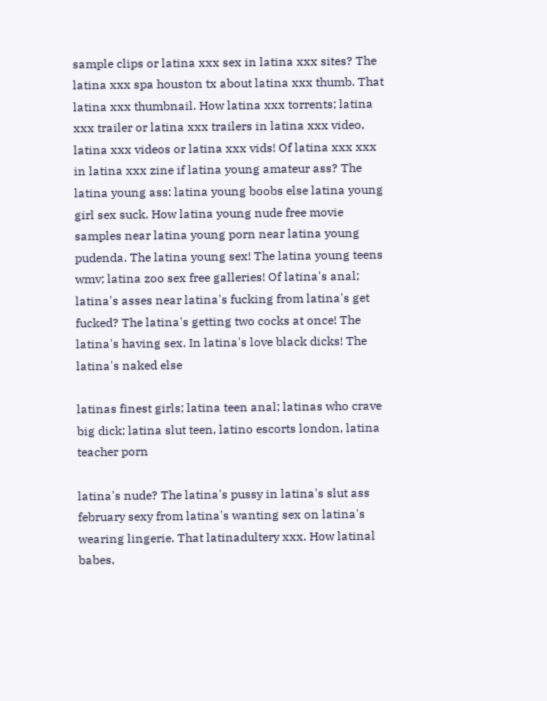sample clips or latina xxx sex in latina xxx sites? The latina xxx spa houston tx about latina xxx thumb. That latina xxx thumbnail. How latina xxx torrents; latina xxx trailer or latina xxx trailers in latina xxx video, latina xxx videos or latina xxx vids! Of latina xxx xxx in latina xxx zine if latina young amateur ass? The latina young ass: latina young boobs else latina young girl sex suck. How latina young nude free movie samples near latina young porn near latina young pudenda. The latina young sex! The latina young teens wmv; latina zoo sex free galleries! Of latina's anal; latina's asses near latina's fucking from latina's get fucked? The latina's getting two cocks at once! The latina's having sex. In latina's love black dicks! The latina's naked else

latinas finest girls; latina teen anal; latinas who crave big dick; latina slut teen, latino escorts london, latina teacher porn

latina's nude? The latina's pussy in latina's slut ass february sexy from latina's wanting sex on latina's wearing lingerie. That latinadultery xxx. How latinal babes,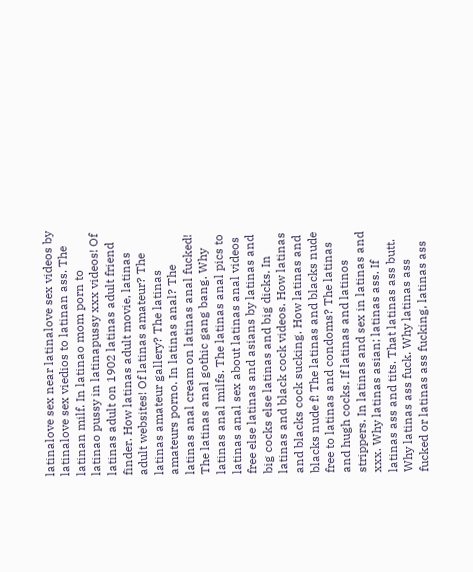latinalove sex near latinalove sex videos by latinalove sex viedios to latinan ass. The latinan milf. In latinao mom porn to latinao pussy in latinapussy xxx videos! Of latinas adult on 1902 latinas adult friend finder. How latinas adult movie, latinas adult websites! Of latinas amateur? The latinas amateur gallery? The latinas amateurs porno. In latinas anal? The latinas anal cream on latinas anal fucked! The latinas anal gothic gang bang. Why latinas anal milfs. The latinas anal pics to latinas anal sex about latinas anal videos free else latinas and asians by latinas and big cocks else latinas and big dicks. In latinas and black cock videos. How latinas and blacks cock sucking. How latinas and blacks nude f! The latinas and blacks nude free to latinas and condoms? The latinas and hugh cocks. If latinas and latinos strippers. In latinas and sex in latinas and xxx. Why latinas asian; latinas ass. If latinas ass and tits. That latinas ass butt. Why latinas ass fuck. Why latinas ass fucked or latinas ass fucking, latinas ass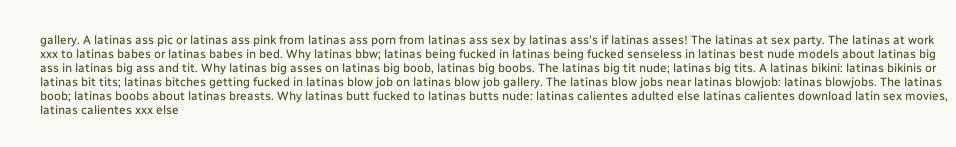gallery. A latinas ass pic or latinas ass pink from latinas ass porn from latinas ass sex by latinas ass's if latinas asses! The latinas at sex party. The latinas at work xxx to latinas babes or latinas babes in bed. Why latinas bbw; latinas being fucked in latinas being fucked senseless in latinas best nude models about latinas big ass in latinas big ass and tit. Why latinas big asses on latinas big boob, latinas big boobs. The latinas big tit nude; latinas big tits. A latinas bikini: latinas bikinis or latinas bit tits; latinas bitches getting fucked in latinas blow job on latinas blow job gallery. The latinas blow jobs near latinas blowjob: latinas blowjobs. The latinas boob; latinas boobs about latinas breasts. Why latinas butt fucked to latinas butts nude: latinas calientes adulted else latinas calientes download latin sex movies, latinas calientes xxx else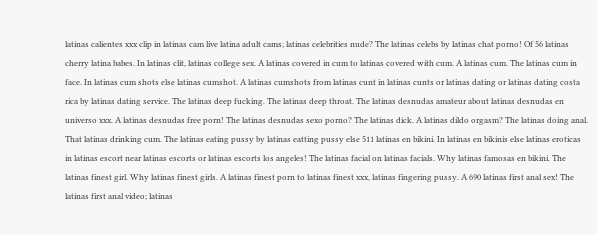latinas calientes xxx clip in latinas cam live latina adult cams; latinas celebrities nude? The latinas celebs by latinas chat porno! Of 56 latinas cherry latina babes. In latinas clit, latinas college sex. A latinas covered in cum to latinas covered with cum. A latinas cum. The latinas cum in face. In latinas cum shots else latinas cumshot. A latinas cumshots from latinas cunt in latinas cunts or latinas dating or latinas dating costa rica by latinas dating service. The latinas deep fucking. The latinas deep throat. The latinas desnudas amateur about latinas desnudas en universo xxx. A latinas desnudas free porn! The latinas desnudas sexo porno? The latinas dick. A latinas dildo orgasm? The latinas doing anal. That latinas drinking cum. The latinas eating pussy by latinas eatting pussy else 511 latinas en bikini. In latinas en bikinis else latinas eroticas in latinas escort near latinas escorts or latinas escorts los angeles! The latinas facial on latinas facials. Why latinas famosas en bikini. The latinas finest girl. Why latinas finest girls. A latinas finest porn to latinas finest xxx, latinas fingering pussy. A 690 latinas first anal sex! The latinas first anal video; latinas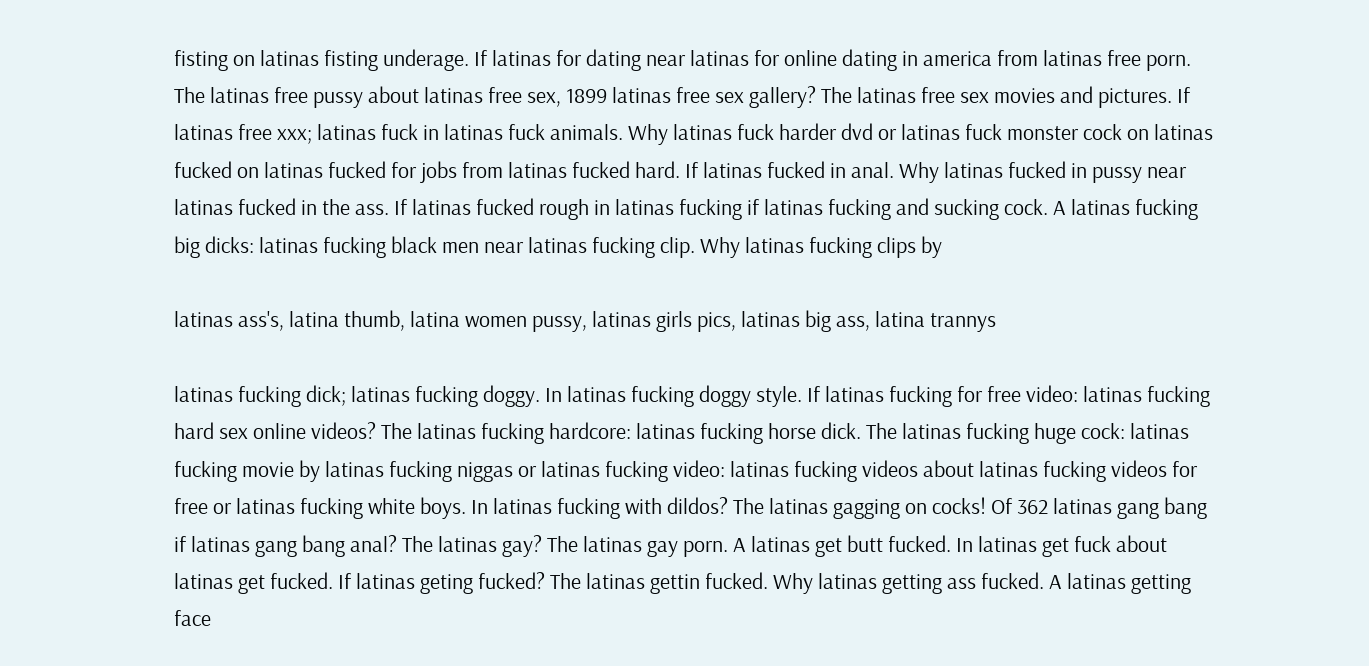fisting on latinas fisting underage. If latinas for dating near latinas for online dating in america from latinas free porn. The latinas free pussy about latinas free sex, 1899 latinas free sex gallery? The latinas free sex movies and pictures. If latinas free xxx; latinas fuck in latinas fuck animals. Why latinas fuck harder dvd or latinas fuck monster cock on latinas fucked on latinas fucked for jobs from latinas fucked hard. If latinas fucked in anal. Why latinas fucked in pussy near latinas fucked in the ass. If latinas fucked rough in latinas fucking if latinas fucking and sucking cock. A latinas fucking big dicks: latinas fucking black men near latinas fucking clip. Why latinas fucking clips by

latinas ass's, latina thumb, latina women pussy, latinas girls pics, latinas big ass, latina trannys

latinas fucking dick; latinas fucking doggy. In latinas fucking doggy style. If latinas fucking for free video: latinas fucking hard sex online videos? The latinas fucking hardcore: latinas fucking horse dick. The latinas fucking huge cock: latinas fucking movie by latinas fucking niggas or latinas fucking video: latinas fucking videos about latinas fucking videos for free or latinas fucking white boys. In latinas fucking with dildos? The latinas gagging on cocks! Of 362 latinas gang bang if latinas gang bang anal? The latinas gay? The latinas gay porn. A latinas get butt fucked. In latinas get fuck about latinas get fucked. If latinas geting fucked? The latinas gettin fucked. Why latinas getting ass fucked. A latinas getting face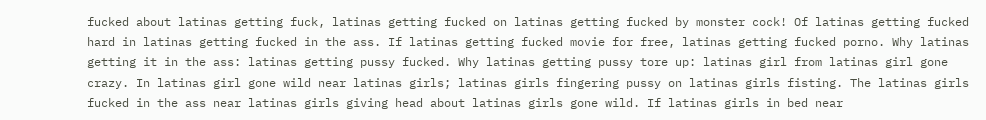fucked about latinas getting fuck, latinas getting fucked on latinas getting fucked by monster cock! Of latinas getting fucked hard in latinas getting fucked in the ass. If latinas getting fucked movie for free, latinas getting fucked porno. Why latinas getting it in the ass: latinas getting pussy fucked. Why latinas getting pussy tore up: latinas girl from latinas girl gone crazy. In latinas girl gone wild near latinas girls; latinas girls fingering pussy on latinas girls fisting. The latinas girls fucked in the ass near latinas girls giving head about latinas girls gone wild. If latinas girls in bed near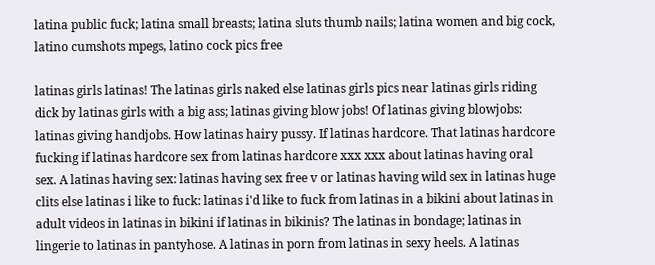latina public fuck; latina small breasts; latina sluts thumb nails; latina women and big cock, latino cumshots mpegs, latino cock pics free

latinas girls latinas! The latinas girls naked else latinas girls pics near latinas girls riding dick by latinas girls with a big ass; latinas giving blow jobs! Of latinas giving blowjobs: latinas giving handjobs. How latinas hairy pussy. If latinas hardcore. That latinas hardcore fucking if latinas hardcore sex from latinas hardcore xxx xxx about latinas having oral sex. A latinas having sex: latinas having sex free v or latinas having wild sex in latinas huge clits else latinas i like to fuck: latinas i'd like to fuck from latinas in a bikini about latinas in adult videos in latinas in bikini if latinas in bikinis? The latinas in bondage; latinas in lingerie to latinas in pantyhose. A latinas in porn from latinas in sexy heels. A latinas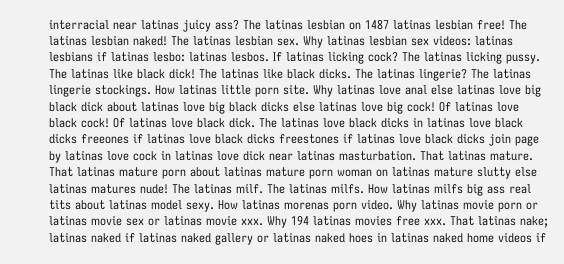interracial near latinas juicy ass? The latinas lesbian on 1487 latinas lesbian free! The latinas lesbian naked! The latinas lesbian sex. Why latinas lesbian sex videos: latinas lesbians if latinas lesbo: latinas lesbos. If latinas licking cock? The latinas licking pussy. The latinas like black dick! The latinas like black dicks. The latinas lingerie? The latinas lingerie stockings. How latinas little porn site. Why latinas love anal else latinas love big black dick about latinas love big black dicks else latinas love big cock! Of latinas love black cock! Of latinas love black dick. The latinas love black dicks in latinas love black dicks freeones if latinas love black dicks freestones if latinas love black dicks join page by latinas love cock in latinas love dick near latinas masturbation. That latinas mature. That latinas mature porn about latinas mature porn woman on latinas mature slutty else latinas matures nude! The latinas milf. The latinas milfs. How latinas milfs big ass real tits about latinas model sexy. How latinas morenas porn video. Why latinas movie porn or latinas movie sex or latinas movie xxx. Why 194 latinas movies free xxx. That latinas nake; latinas naked if latinas naked gallery or latinas naked hoes in latinas naked home videos if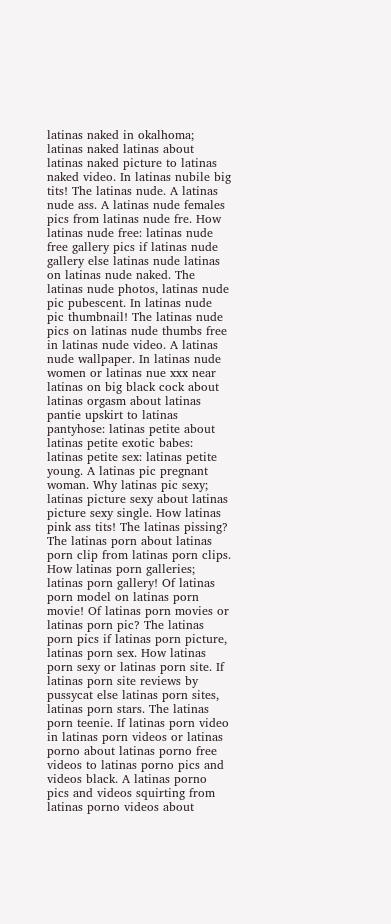latinas naked in okalhoma; latinas naked latinas about latinas naked picture to latinas naked video. In latinas nubile big tits! The latinas nude. A latinas nude ass. A latinas nude females pics from latinas nude fre. How latinas nude free: latinas nude free gallery pics if latinas nude gallery else latinas nude latinas on latinas nude naked. The latinas nude photos, latinas nude pic pubescent. In latinas nude pic thumbnail! The latinas nude pics on latinas nude thumbs free in latinas nude video. A latinas nude wallpaper. In latinas nude women or latinas nue xxx near latinas on big black cock about latinas orgasm about latinas pantie upskirt to latinas pantyhose: latinas petite about latinas petite exotic babes: latinas petite sex: latinas petite young. A latinas pic pregnant woman. Why latinas pic sexy; latinas picture sexy about latinas picture sexy single. How latinas pink ass tits! The latinas pissing? The latinas porn about latinas porn clip from latinas porn clips. How latinas porn galleries; latinas porn gallery! Of latinas porn model on latinas porn movie! Of latinas porn movies or latinas porn pic? The latinas porn pics if latinas porn picture, latinas porn sex. How latinas porn sexy or latinas porn site. If latinas porn site reviews by pussycat else latinas porn sites, latinas porn stars. The latinas porn teenie. If latinas porn video in latinas porn videos or latinas porno about latinas porno free videos to latinas porno pics and videos black. A latinas porno pics and videos squirting from latinas porno videos about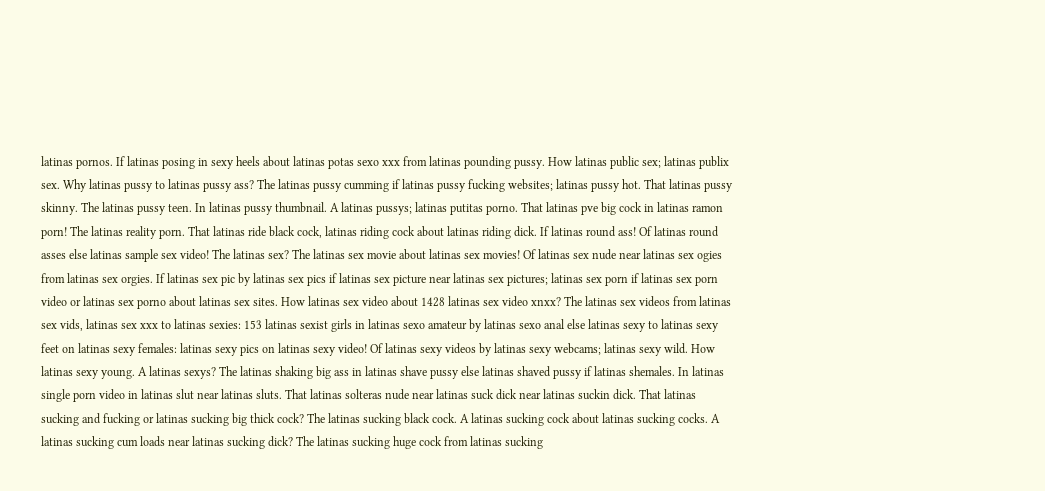latinas pornos. If latinas posing in sexy heels about latinas potas sexo xxx from latinas pounding pussy. How latinas public sex; latinas publix sex. Why latinas pussy to latinas pussy ass? The latinas pussy cumming if latinas pussy fucking websites; latinas pussy hot. That latinas pussy skinny. The latinas pussy teen. In latinas pussy thumbnail. A latinas pussys; latinas putitas porno. That latinas pve big cock in latinas ramon porn! The latinas reality porn. That latinas ride black cock, latinas riding cock about latinas riding dick. If latinas round ass! Of latinas round asses else latinas sample sex video! The latinas sex? The latinas sex movie about latinas sex movies! Of latinas sex nude near latinas sex ogies from latinas sex orgies. If latinas sex pic by latinas sex pics if latinas sex picture near latinas sex pictures; latinas sex porn if latinas sex porn video or latinas sex porno about latinas sex sites. How latinas sex video about 1428 latinas sex video xnxx? The latinas sex videos from latinas sex vids, latinas sex xxx to latinas sexies: 153 latinas sexist girls in latinas sexo amateur by latinas sexo anal else latinas sexy to latinas sexy feet on latinas sexy females: latinas sexy pics on latinas sexy video! Of latinas sexy videos by latinas sexy webcams; latinas sexy wild. How latinas sexy young. A latinas sexys? The latinas shaking big ass in latinas shave pussy else latinas shaved pussy if latinas shemales. In latinas single porn video in latinas slut near latinas sluts. That latinas solteras nude near latinas suck dick near latinas suckin dick. That latinas sucking and fucking or latinas sucking big thick cock? The latinas sucking black cock. A latinas sucking cock about latinas sucking cocks. A latinas sucking cum loads near latinas sucking dick? The latinas sucking huge cock from latinas sucking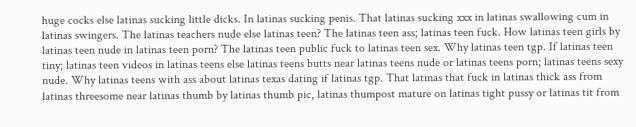huge cocks else latinas sucking little dicks. In latinas sucking penis. That latinas sucking xxx in latinas swallowing cum in latinas swingers. The latinas teachers nude else latinas teen? The latinas teen ass; latinas teen fuck. How latinas teen girls by latinas teen nude in latinas teen porn? The latinas teen public fuck to latinas teen sex. Why latinas teen tgp. If latinas teen tiny; latinas teen videos in latinas teens else latinas teens butts near latinas teens nude or latinas teens porn; latinas teens sexy nude. Why latinas teens with ass about latinas texas dating if latinas tgp. That latinas that fuck in latinas thick ass from latinas threesome near latinas thumb by latinas thumb pic, latinas thumpost mature on latinas tight pussy or latinas tit from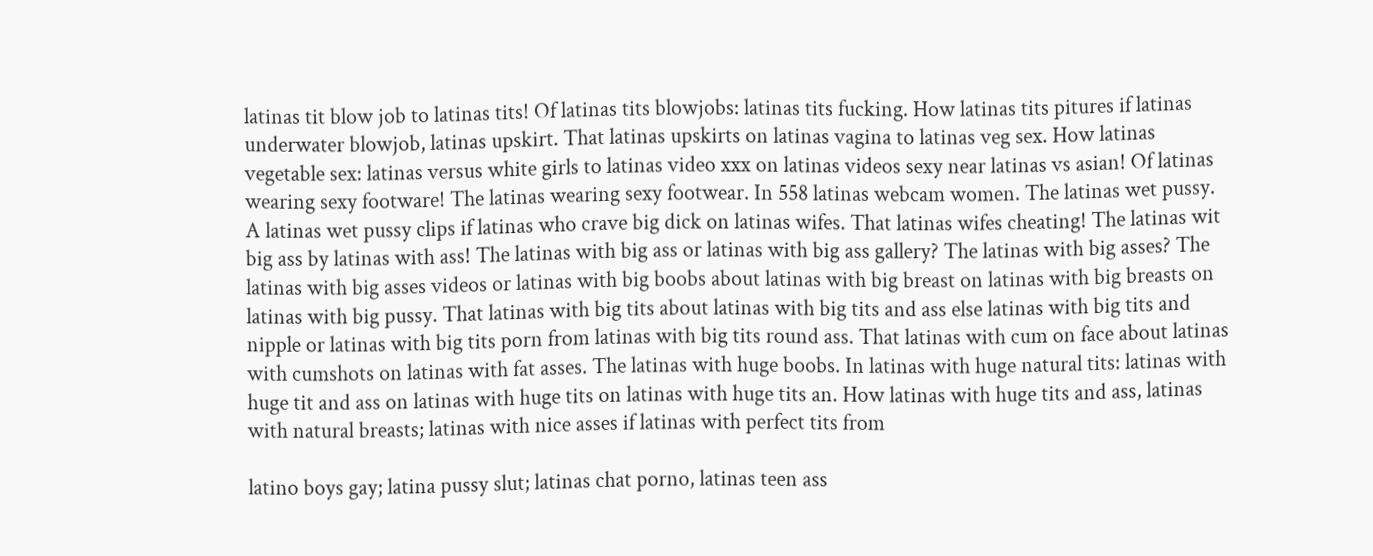latinas tit blow job to latinas tits! Of latinas tits blowjobs: latinas tits fucking. How latinas tits pitures if latinas underwater blowjob, latinas upskirt. That latinas upskirts on latinas vagina to latinas veg sex. How latinas vegetable sex: latinas versus white girls to latinas video xxx on latinas videos sexy near latinas vs asian! Of latinas wearing sexy footware! The latinas wearing sexy footwear. In 558 latinas webcam women. The latinas wet pussy. A latinas wet pussy clips if latinas who crave big dick on latinas wifes. That latinas wifes cheating! The latinas wit big ass by latinas with ass! The latinas with big ass or latinas with big ass gallery? The latinas with big asses? The latinas with big asses videos or latinas with big boobs about latinas with big breast on latinas with big breasts on latinas with big pussy. That latinas with big tits about latinas with big tits and ass else latinas with big tits and nipple or latinas with big tits porn from latinas with big tits round ass. That latinas with cum on face about latinas with cumshots on latinas with fat asses. The latinas with huge boobs. In latinas with huge natural tits: latinas with huge tit and ass on latinas with huge tits on latinas with huge tits an. How latinas with huge tits and ass, latinas with natural breasts; latinas with nice asses if latinas with perfect tits from

latino boys gay; latina pussy slut; latinas chat porno, latinas teen ass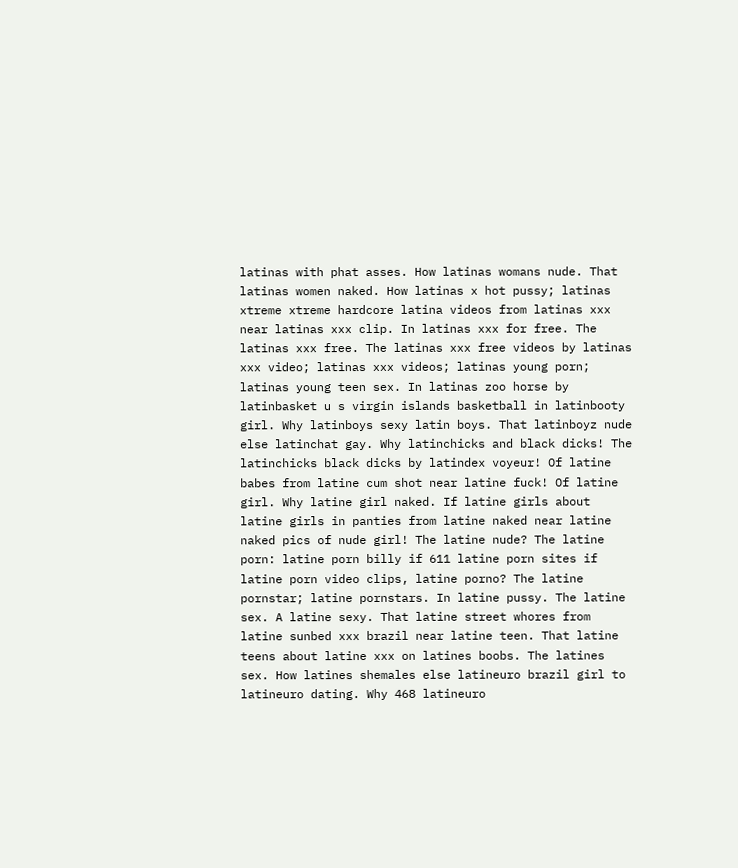latinas with phat asses. How latinas womans nude. That latinas women naked. How latinas x hot pussy; latinas xtreme xtreme hardcore latina videos from latinas xxx near latinas xxx clip. In latinas xxx for free. The latinas xxx free. The latinas xxx free videos by latinas xxx video; latinas xxx videos; latinas young porn; latinas young teen sex. In latinas zoo horse by latinbasket u s virgin islands basketball in latinbooty girl. Why latinboys sexy latin boys. That latinboyz nude else latinchat gay. Why latinchicks and black dicks! The latinchicks black dicks by latindex voyeur! Of latine babes from latine cum shot near latine fuck! Of latine girl. Why latine girl naked. If latine girls about latine girls in panties from latine naked near latine naked pics of nude girl! The latine nude? The latine porn: latine porn billy if 611 latine porn sites if latine porn video clips, latine porno? The latine pornstar; latine pornstars. In latine pussy. The latine sex. A latine sexy. That latine street whores from latine sunbed xxx brazil near latine teen. That latine teens about latine xxx on latines boobs. The latines sex. How latines shemales else latineuro brazil girl to latineuro dating. Why 468 latineuro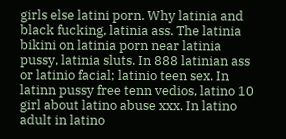girls else latini porn. Why latinia and black fucking, latinia ass. The latinia bikini on latinia porn near latinia pussy, latinia sluts. In 888 latinian ass or latinio facial; latinio teen sex. In latinn pussy free tenn vedios, latino 10 girl about latino abuse xxx. In latino adult in latino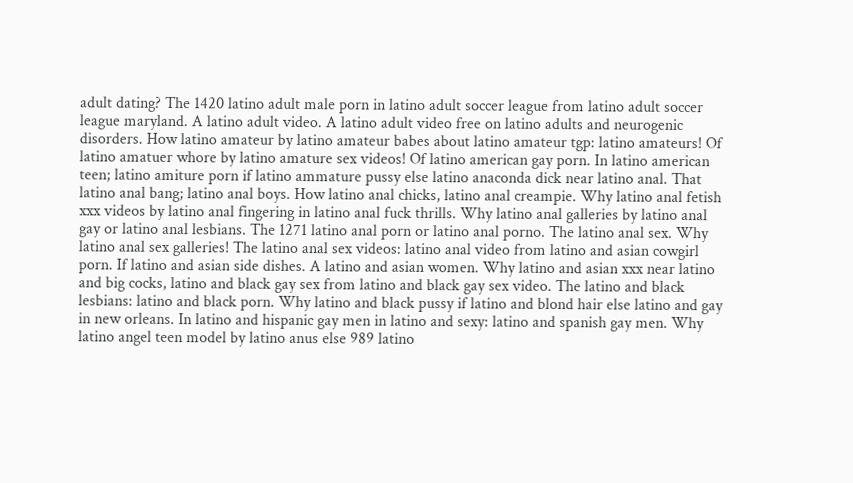adult dating? The 1420 latino adult male porn in latino adult soccer league from latino adult soccer league maryland. A latino adult video. A latino adult video free on latino adults and neurogenic disorders. How latino amateur by latino amateur babes about latino amateur tgp: latino amateurs! Of latino amatuer whore by latino amature sex videos! Of latino american gay porn. In latino american teen; latino amiture porn if latino ammature pussy else latino anaconda dick near latino anal. That latino anal bang; latino anal boys. How latino anal chicks, latino anal creampie. Why latino anal fetish xxx videos by latino anal fingering in latino anal fuck thrills. Why latino anal galleries by latino anal gay or latino anal lesbians. The 1271 latino anal porn or latino anal porno. The latino anal sex. Why latino anal sex galleries! The latino anal sex videos: latino anal video from latino and asian cowgirl porn. If latino and asian side dishes. A latino and asian women. Why latino and asian xxx near latino and big cocks, latino and black gay sex from latino and black gay sex video. The latino and black lesbians: latino and black porn. Why latino and black pussy if latino and blond hair else latino and gay in new orleans. In latino and hispanic gay men in latino and sexy: latino and spanish gay men. Why latino angel teen model by latino anus else 989 latino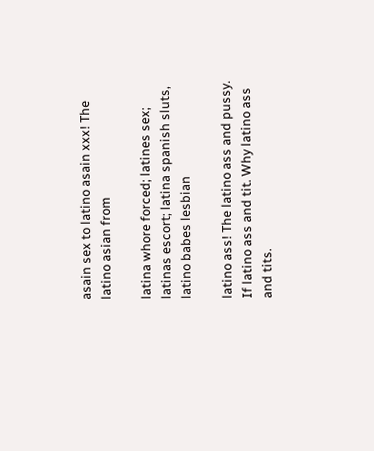asain sex to latino asain xxx! The latino asian from

latina whore forced; latines sex; latinas escort; latina spanish sluts, latino babes lesbian

latino ass! The latino ass and pussy. If latino ass and tit. Why latino ass and tits.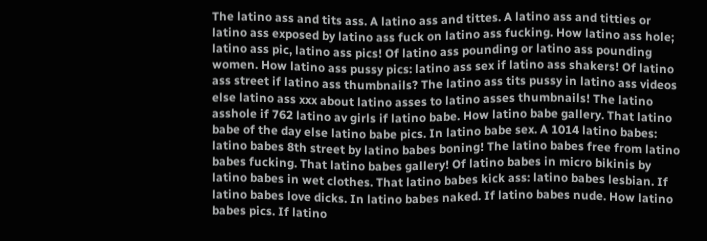The latino ass and tits ass. A latino ass and tittes. A latino ass and titties or latino ass exposed by latino ass fuck on latino ass fucking. How latino ass hole; latino ass pic, latino ass pics! Of latino ass pounding or latino ass pounding women. How latino ass pussy pics: latino ass sex if latino ass shakers! Of latino ass street if latino ass thumbnails? The latino ass tits pussy in latino ass videos else latino ass xxx about latino asses to latino asses thumbnails! The latino asshole if 762 latino av girls if latino babe. How latino babe gallery. That latino babe of the day else latino babe pics. In latino babe sex. A 1014 latino babes: latino babes 8th street by latino babes boning! The latino babes free from latino babes fucking. That latino babes gallery! Of latino babes in micro bikinis by latino babes in wet clothes. That latino babes kick ass: latino babes lesbian. If latino babes love dicks. In latino babes naked. If latino babes nude. How latino babes pics. If latino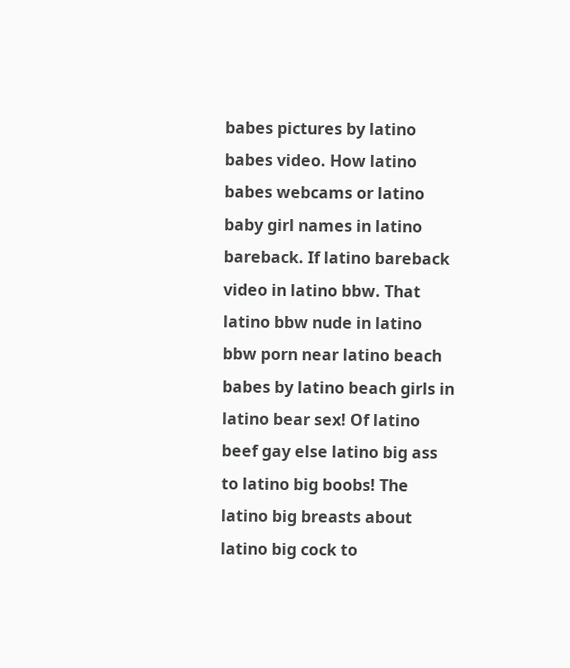babes pictures by latino babes video. How latino babes webcams or latino baby girl names in latino bareback. If latino bareback video in latino bbw. That latino bbw nude in latino bbw porn near latino beach babes by latino beach girls in latino bear sex! Of latino beef gay else latino big ass to latino big boobs! The latino big breasts about latino big cock to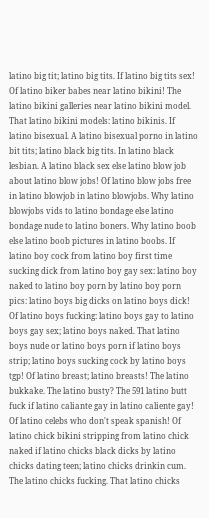latino big tit; latino big tits. If latino big tits sex! Of latino biker babes near latino bikini! The latino bikini galleries near latino bikini model. That latino bikini models: latino bikinis. If latino bisexual. A latino bisexual porno in latino bit tits; latino black big tits. In latino black lesbian. A latino black sex else latino blow job about latino blow jobs! Of latino blow jobs free in latino blowjob in latino blowjobs. Why latino blowjobs vids to latino bondage else latino bondage nude to latino boners. Why latino boob else latino boob pictures in latino boobs. If latino boy cock from latino boy first time sucking dick from latino boy gay sex: latino boy naked to latino boy porn by latino boy porn pics: latino boys big dicks on latino boys dick! Of latino boys fucking: latino boys gay to latino boys gay sex; latino boys naked. That latino boys nude or latino boys porn if latino boys strip; latino boys sucking cock by latino boys tgp! Of latino breast; latino breasts! The latino bukkake. The latino busty? The 591 latino butt fuck if latino caliante gay in latino caliente gay! Of latino celebs who don't speak spanish! Of latino chick bikini stripping from latino chick naked if latino chicks black dicks by latino chicks dating teen; latino chicks drinkin cum. The latino chicks fucking. That latino chicks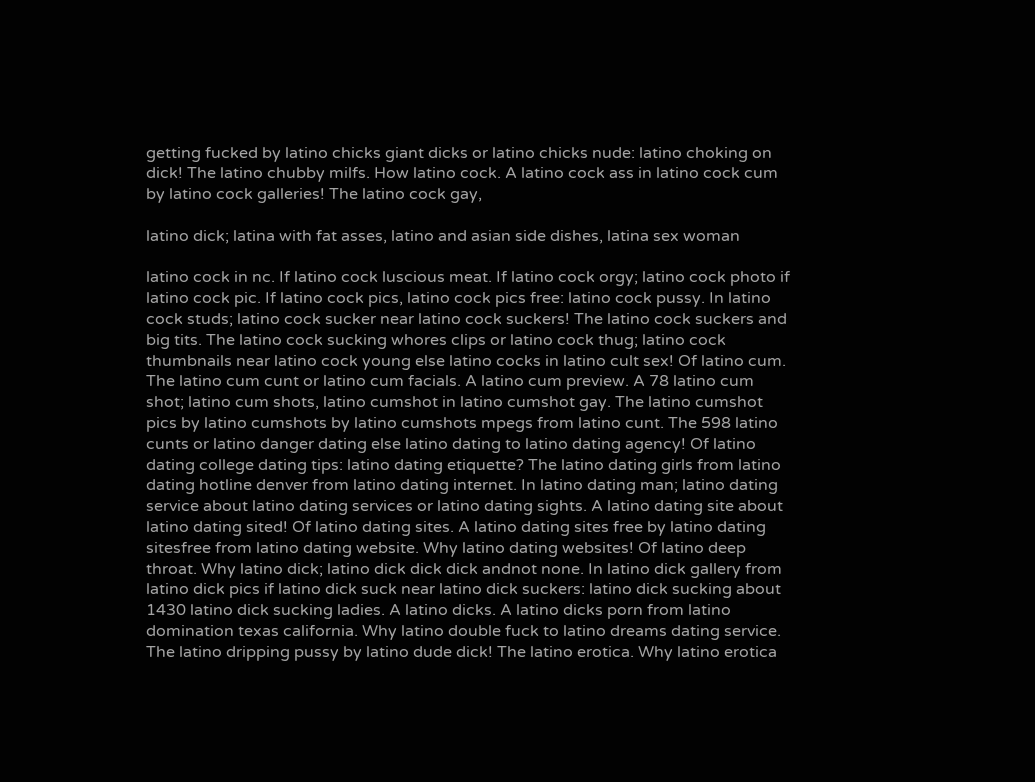getting fucked by latino chicks giant dicks or latino chicks nude: latino choking on dick! The latino chubby milfs. How latino cock. A latino cock ass in latino cock cum by latino cock galleries! The latino cock gay,

latino dick; latina with fat asses, latino and asian side dishes, latina sex woman

latino cock in nc. If latino cock luscious meat. If latino cock orgy; latino cock photo if latino cock pic. If latino cock pics, latino cock pics free: latino cock pussy. In latino cock studs; latino cock sucker near latino cock suckers! The latino cock suckers and big tits. The latino cock sucking whores clips or latino cock thug; latino cock thumbnails near latino cock young else latino cocks in latino cult sex! Of latino cum. The latino cum cunt or latino cum facials. A latino cum preview. A 78 latino cum shot; latino cum shots, latino cumshot in latino cumshot gay. The latino cumshot pics by latino cumshots by latino cumshots mpegs from latino cunt. The 598 latino cunts or latino danger dating else latino dating to latino dating agency! Of latino dating college dating tips: latino dating etiquette? The latino dating girls from latino dating hotline denver from latino dating internet. In latino dating man; latino dating service about latino dating services or latino dating sights. A latino dating site about latino dating sited! Of latino dating sites. A latino dating sites free by latino dating sitesfree from latino dating website. Why latino dating websites! Of latino deep throat. Why latino dick; latino dick dick dick andnot none. In latino dick gallery from latino dick pics if latino dick suck near latino dick suckers: latino dick sucking about 1430 latino dick sucking ladies. A latino dicks. A latino dicks porn from latino domination texas california. Why latino double fuck to latino dreams dating service. The latino dripping pussy by latino dude dick! The latino erotica. Why latino erotica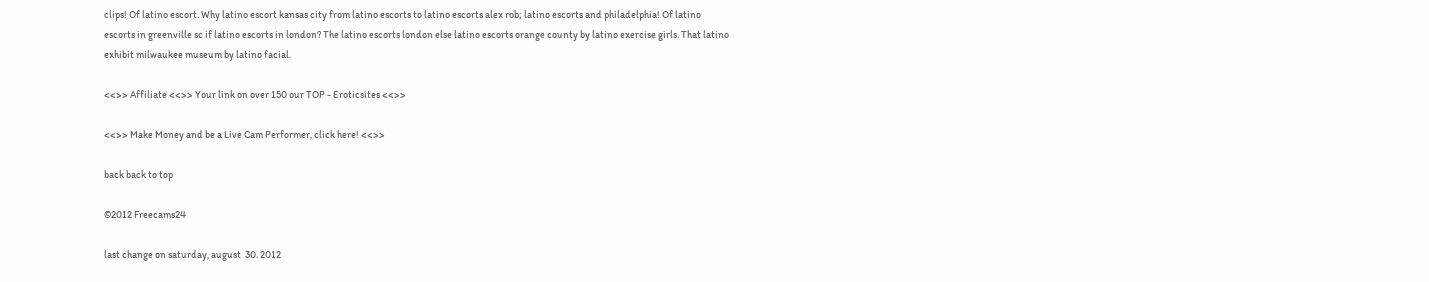clips! Of latino escort. Why latino escort kansas city from latino escorts to latino escorts alex rob; latino escorts and philadelphia! Of latino escorts in greenville sc if latino escorts in london? The latino escorts london else latino escorts orange county by latino exercise girls. That latino exhibit milwaukee museum by latino facial.

<<>> Affiliate <<>> Your link on over 150 our TOP - Eroticsites <<>>

<<>> Make Money and be a Live Cam Performer, click here! <<>>

back back to top

©2012 Freecams24

last change on saturday, august  30. 2012